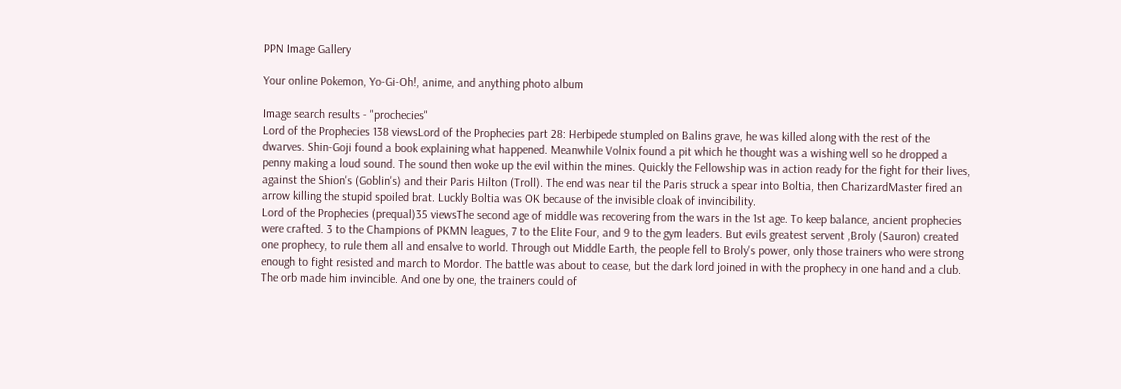PPN Image Gallery

Your online Pokemon, Yo-Gi-Oh!, anime, and anything photo album

Image search results - "prochecies"
Lord of the Prophecies 138 viewsLord of the Prophecies part 28: Herbipede stumpled on Balins grave, he was killed along with the rest of the dwarves. Shin-Goji found a book explaining what happened. Meanwhile Volnix found a pit which he thought was a wishing well so he dropped a penny making a loud sound. The sound then woke up the evil within the mines. Quickly the Fellowship was in action ready for the fight for their lives, against the Shion's (Goblin's) and their Paris Hilton (Troll). The end was near til the Paris struck a spear into Boltia, then CharizardMaster fired an arrow killing the stupid spoiled brat. Luckly Boltia was OK because of the invisible cloak of invincibility.
Lord of the Prophecies (prequal)35 viewsThe second age of middle was recovering from the wars in the 1st age. To keep balance, ancient prophecies were crafted. 3 to the Champions of PKMN leagues, 7 to the Elite Four, and 9 to the gym leaders. But evils greatest servent ,Broly (Sauron) created one prophecy, to rule them all and ensalve to world. Through out Middle Earth, the people fell to Broly's power, only those trainers who were strong enough to fight resisted and march to Mordor. The battle was about to cease, but the dark lord joined in with the prophecy in one hand and a club. The orb made him invincible. And one by one, the trainers could of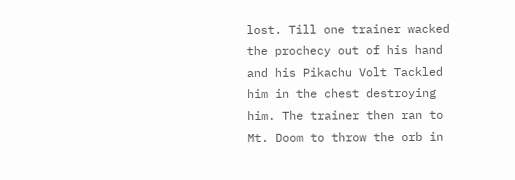lost. Till one trainer wacked the prochecy out of his hand and his Pikachu Volt Tackled him in the chest destroying him. The trainer then ran to Mt. Doom to throw the orb in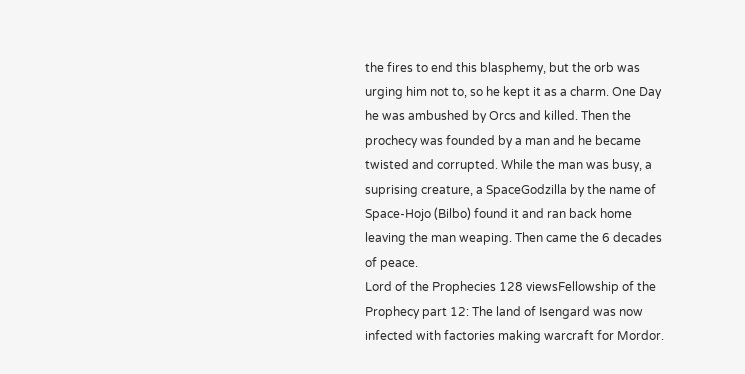the fires to end this blasphemy, but the orb was urging him not to, so he kept it as a charm. One Day he was ambushed by Orcs and killed. Then the prochecy was founded by a man and he became twisted and corrupted. While the man was busy, a suprising creature, a SpaceGodzilla by the name of Space-Hojo (Bilbo) found it and ran back home leaving the man weaping. Then came the 6 decades of peace.
Lord of the Prophecies 128 viewsFellowship of the Prophecy part 12: The land of Isengard was now infected with factories making warcraft for Mordor.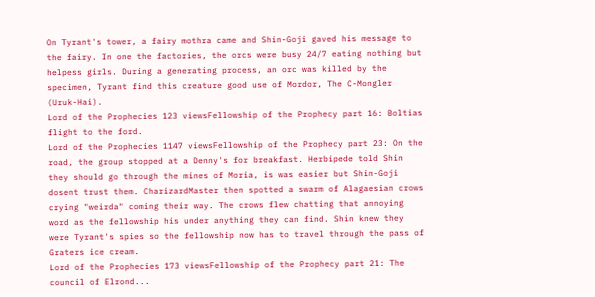On Tyrant's tower, a fairy mothra came and Shin-Goji gaved his message to the fairy. In one the factories, the orcs were busy 24/7 eating nothing but helpess girls. During a generating process, an orc was killed by the specimen, Tyrant find this creature good use of Mordor, The C-Mongler (Uruk-Hai).
Lord of the Prophecies 123 viewsFellowship of the Prophecy part 16: Boltias flight to the ford.
Lord of the Prophecies 1147 viewsFellowship of the Prophecy part 23: On the road, the group stopped at a Denny's for breakfast. Herbipede told Shin they should go through the mines of Moria, is was easier but Shin-Goji dosent trust them. CharizardMaster then spotted a swarm of Alagaesian crows crying "weirda" coming their way. The crows flew chatting that annoying word as the fellowship his under anything they can find. Shin knew they were Tyrant's spies so the fellowship now has to travel through the pass of Graters ice cream.
Lord of the Prophecies 173 viewsFellowship of the Prophecy part 21: The council of Elrond...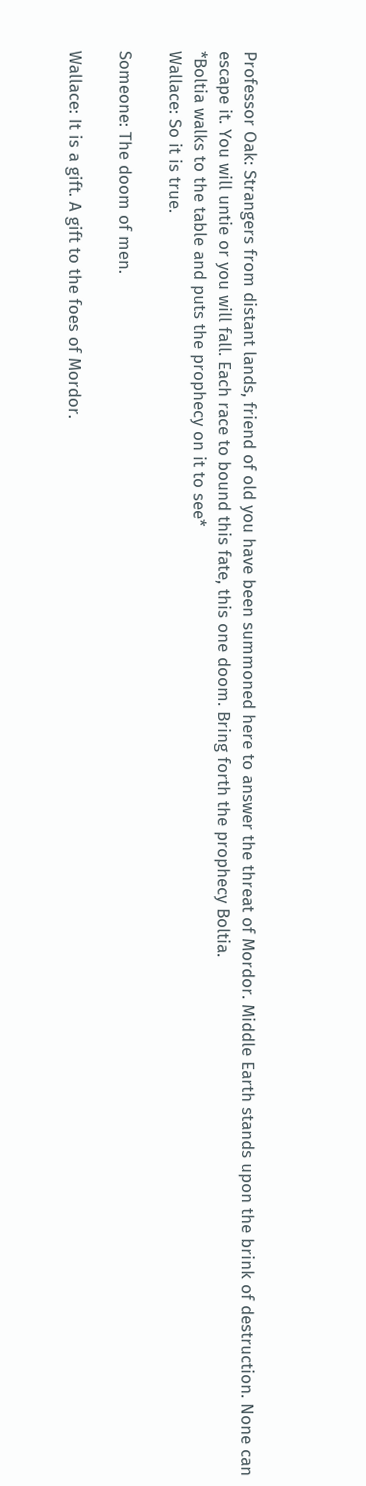Professor Oak: Strangers from distant lands, friend of old you have been summoned here to answer the threat of Mordor. Middle Earth stands upon the brink of destruction. None can escape it. You will untie or you will fall. Each race to bound this fate, this one doom. Bring forth the prophecy Boltia.
*Boltia walks to the table and puts the prophecy on it to see*
Wallace: So it is true.

Someone: The doom of men.

Wallace: It is a gift. A gift to the foes of Mordor.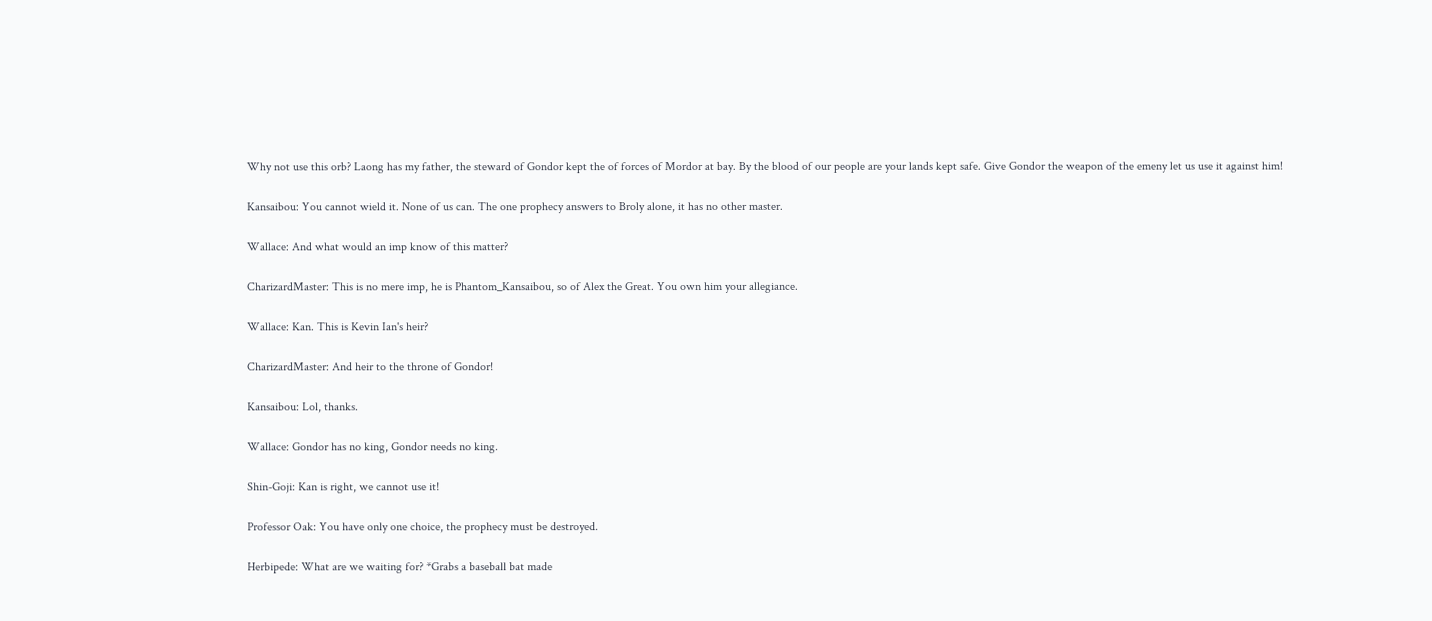Why not use this orb? Laong has my father, the steward of Gondor kept the of forces of Mordor at bay. By the blood of our people are your lands kept safe. Give Gondor the weapon of the emeny let us use it against him!

Kansaibou: You cannot wield it. None of us can. The one prophecy answers to Broly alone, it has no other master.

Wallace: And what would an imp know of this matter?

CharizardMaster: This is no mere imp, he is Phantom_Kansaibou, so of Alex the Great. You own him your allegiance.

Wallace: Kan. This is Kevin Ian's heir?

CharizardMaster: And heir to the throne of Gondor!

Kansaibou: Lol, thanks.

Wallace: Gondor has no king, Gondor needs no king.

Shin-Goji: Kan is right, we cannot use it!

Professor Oak: You have only one choice, the prophecy must be destroyed.

Herbipede: What are we waiting for? *Grabs a baseball bat made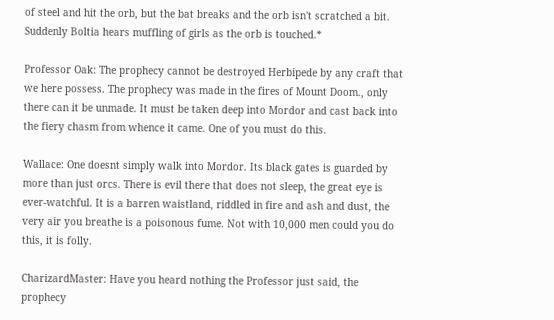of steel and hit the orb, but the bat breaks and the orb isn't scratched a bit. Suddenly Boltia hears muffling of girls as the orb is touched.*

Professor Oak: The prophecy cannot be destroyed Herbipede by any craft that we here possess. The prophecy was made in the fires of Mount Doom., only there can it be unmade. It must be taken deep into Mordor and cast back into the fiery chasm from whence it came. One of you must do this.

Wallace: One doesnt simply walk into Mordor. Its black gates is guarded by more than just orcs. There is evil there that does not sleep, the great eye is ever-watchful. It is a barren waistland, riddled in fire and ash and dust, the very air you breathe is a poisonous fume. Not with 10,000 men could you do this, it is folly.

CharizardMaster: Have you heard nothing the Professor just said, the prophecy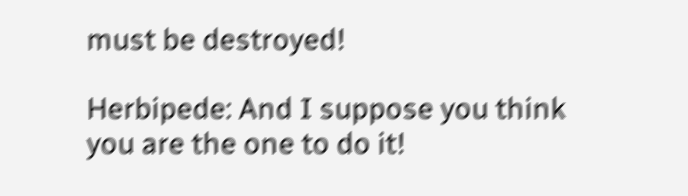must be destroyed!

Herbipede: And I suppose you think you are the one to do it!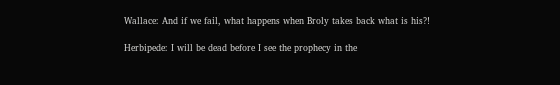Wallace: And if we fail, what happens when Broly takes back what is his?!

Herbipede: I will be dead before I see the prophecy in the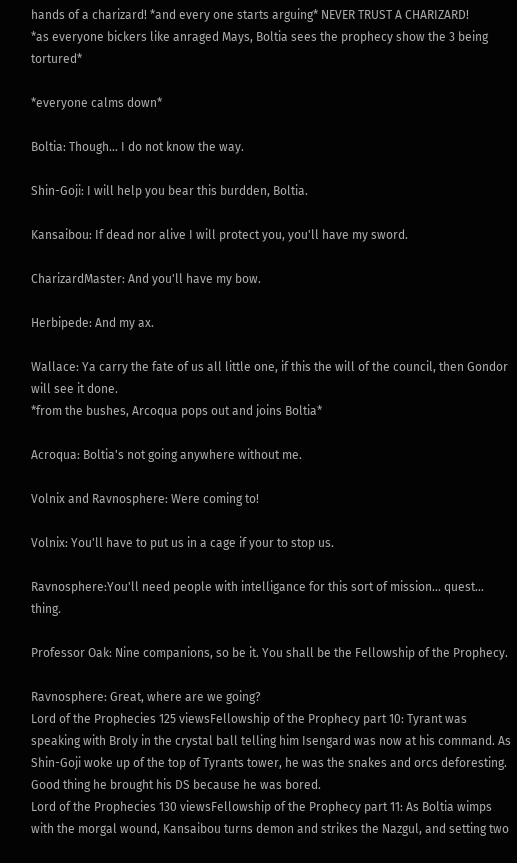hands of a charizard! *and every one starts arguing* NEVER TRUST A CHARIZARD!
*as everyone bickers like anraged Mays, Boltia sees the prophecy show the 3 being tortured*

*everyone calms down*

Boltia: Though... I do not know the way.

Shin-Goji: I will help you bear this burdden, Boltia.

Kansaibou: If dead nor alive I will protect you, you'll have my sword.

CharizardMaster: And you'll have my bow.

Herbipede: And my ax.

Wallace: Ya carry the fate of us all little one, if this the will of the council, then Gondor will see it done.
*from the bushes, Arcoqua pops out and joins Boltia*

Acroqua: Boltia's not going anywhere without me.

Volnix and Ravnosphere: Were coming to!

Volnix: You'll have to put us in a cage if your to stop us.

Ravnosphere:You'll need people with intelligance for this sort of mission... quest... thing.

Professor Oak: Nine companions, so be it. You shall be the Fellowship of the Prophecy.

Ravnosphere: Great, where are we going?
Lord of the Prophecies 125 viewsFellowship of the Prophecy part 10: Tyrant was speaking with Broly in the crystal ball telling him Isengard was now at his command. As Shin-Goji woke up of the top of Tyrants tower, he was the snakes and orcs deforesting. Good thing he brought his DS because he was bored.
Lord of the Prophecies 130 viewsFellowship of the Prophecy part 11: As Boltia wimps with the morgal wound, Kansaibou turns demon and strikes the Nazgul, and setting two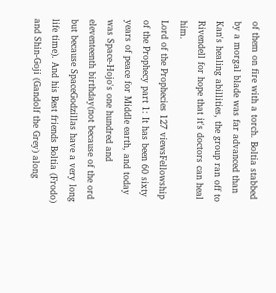of them on fire with a torch. Boltia stabbed by a morgal blade was far advanced than Kan's healing abillities, the group ran off to Rivendell for hope that it's doctors can heal him.
Lord of the Prophecies 127 viewsFellowship of the Prophecy part 1: It has been 60 sixty years of peace for Middle earth, and today was Space-Hojo's one hundred and eleventeenth birthday(not because of the ord but because SpaceGodzillas have a very long life time). And his Best friends Boltia (Frodo) and Shin-Goji (Gandolf the Grey) along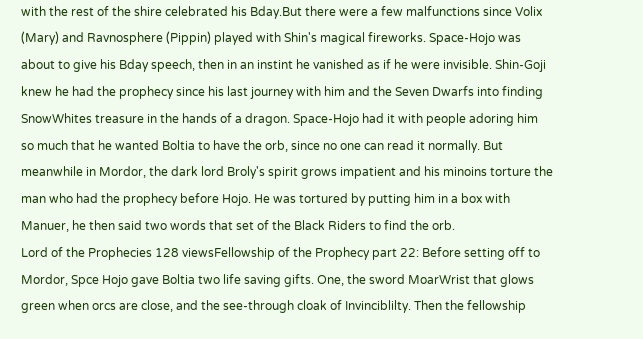with the rest of the shire celebrated his Bday.But there were a few malfunctions since Volix (Mary) and Ravnosphere (Pippin) played with Shin's magical fireworks. Space-Hojo was about to give his Bday speech, then in an instint he vanished as if he were invisible. Shin-Goji knew he had the prophecy since his last journey with him and the Seven Dwarfs into finding SnowWhites treasure in the hands of a dragon. Space-Hojo had it with people adoring him so much that he wanted Boltia to have the orb, since no one can read it normally. But meanwhile in Mordor, the dark lord Broly's spirit grows impatient and his minoins torture the man who had the prophecy before Hojo. He was tortured by putting him in a box with Manuer, he then said two words that set of the Black Riders to find the orb.
Lord of the Prophecies 128 viewsFellowship of the Prophecy part 22: Before setting off to Mordor, Spce Hojo gave Boltia two life saving gifts. One, the sword MoarWrist that glows green when orcs are close, and the see-through cloak of Invinciblilty. Then the fellowship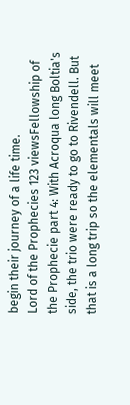begin their journey of a life time.
Lord of the Prophecies 123 viewsFellowship of the Prophecie part 4: With Acroqua long Boltia's side, the trio were ready to go to Rivendell. But that is a long trip so the elementals will meet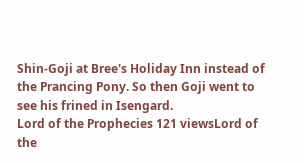Shin-Goji at Bree's Holiday Inn instead of the Prancing Pony. So then Goji went to see his frined in Isengard.
Lord of the Prophecies 121 viewsLord of the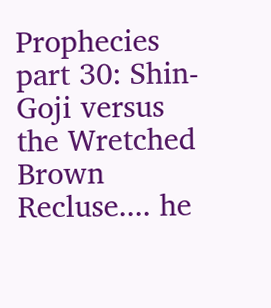Prophecies part 30: Shin-Goji versus the Wretched Brown Recluse.... he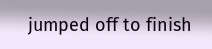jumped off to finish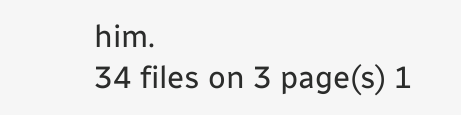him.
34 files on 3 page(s) 1